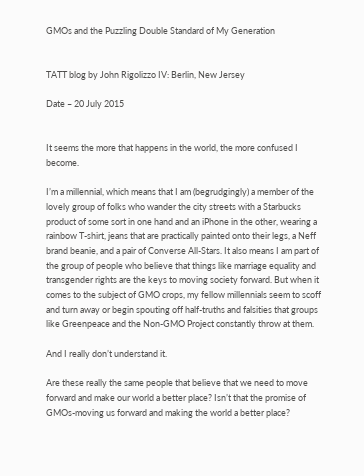GMOs and the Puzzling Double Standard of My Generation


TATT blog by John Rigolizzo IV: Berlin, New Jersey

Date – 20 July 2015


It seems the more that happens in the world, the more confused I become.

I’m a millennial, which means that I am (begrudgingly) a member of the lovely group of folks who wander the city streets with a Starbucks product of some sort in one hand and an iPhone in the other, wearing a rainbow T-shirt, jeans that are practically painted onto their legs, a Neff brand beanie, and a pair of Converse All-Stars. It also means I am part of the group of people who believe that things like marriage equality and transgender rights are the keys to moving society forward. But when it comes to the subject of GMO crops, my fellow millennials seem to scoff and turn away or begin spouting off half-truths and falsities that groups like Greenpeace and the Non-GMO Project constantly throw at them.

And I really don’t understand it.

Are these really the same people that believe that we need to move forward and make our world a better place? Isn’t that the promise of GMOs-moving us forward and making the world a better place?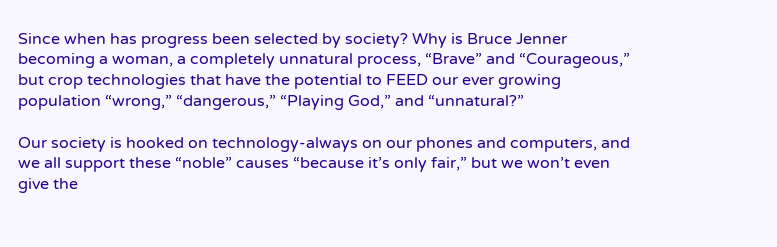Since when has progress been selected by society? Why is Bruce Jenner becoming a woman, a completely unnatural process, “Brave” and “Courageous,” but crop technologies that have the potential to FEED our ever growing population “wrong,” “dangerous,” “Playing God,” and “unnatural?”

Our society is hooked on technology-always on our phones and computers, and we all support these “noble” causes “because it’s only fair,” but we won’t even give the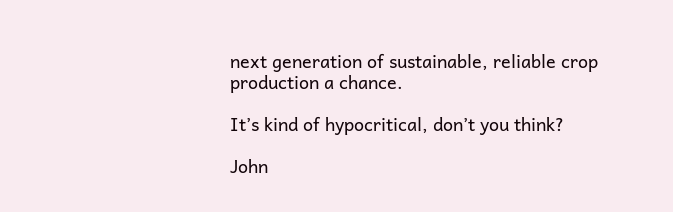next generation of sustainable, reliable crop production a chance.

It’s kind of hypocritical, don’t you think?

John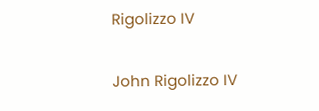Rigolizzo IV

John Rigolizzo IV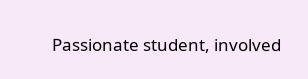Passionate student, involved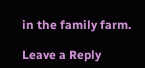in the family farm.

Leave a Reply